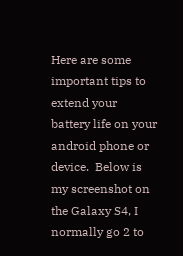Here are some important tips to extend your battery life on your android phone or device.  Below is my screenshot on the Galaxy S4, I normally go 2 to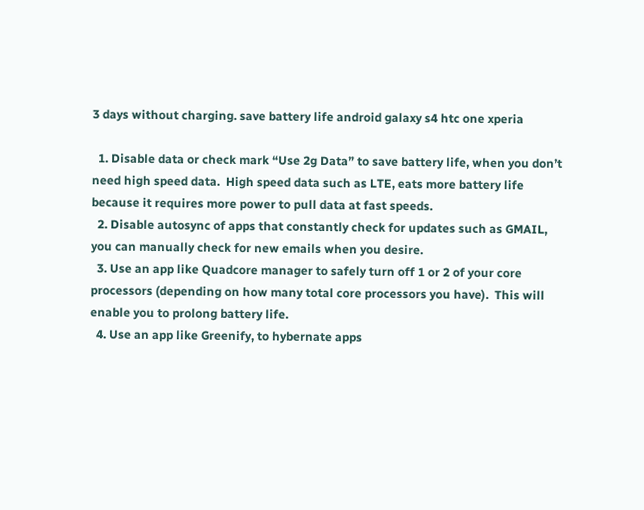3 days without charging. save battery life android galaxy s4 htc one xperia

  1. Disable data or check mark “Use 2g Data” to save battery life, when you don’t need high speed data.  High speed data such as LTE, eats more battery life because it requires more power to pull data at fast speeds.
  2. Disable autosync of apps that constantly check for updates such as GMAIL, you can manually check for new emails when you desire.
  3. Use an app like Quadcore manager to safely turn off 1 or 2 of your core processors (depending on how many total core processors you have).  This will enable you to prolong battery life.
  4. Use an app like Greenify, to hybernate apps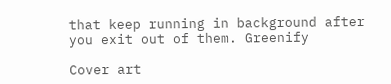that keep running in background after you exit out of them. Greenify

Cover art